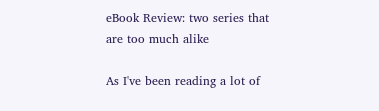eBook Review: two series that are too much alike

As I've been reading a lot of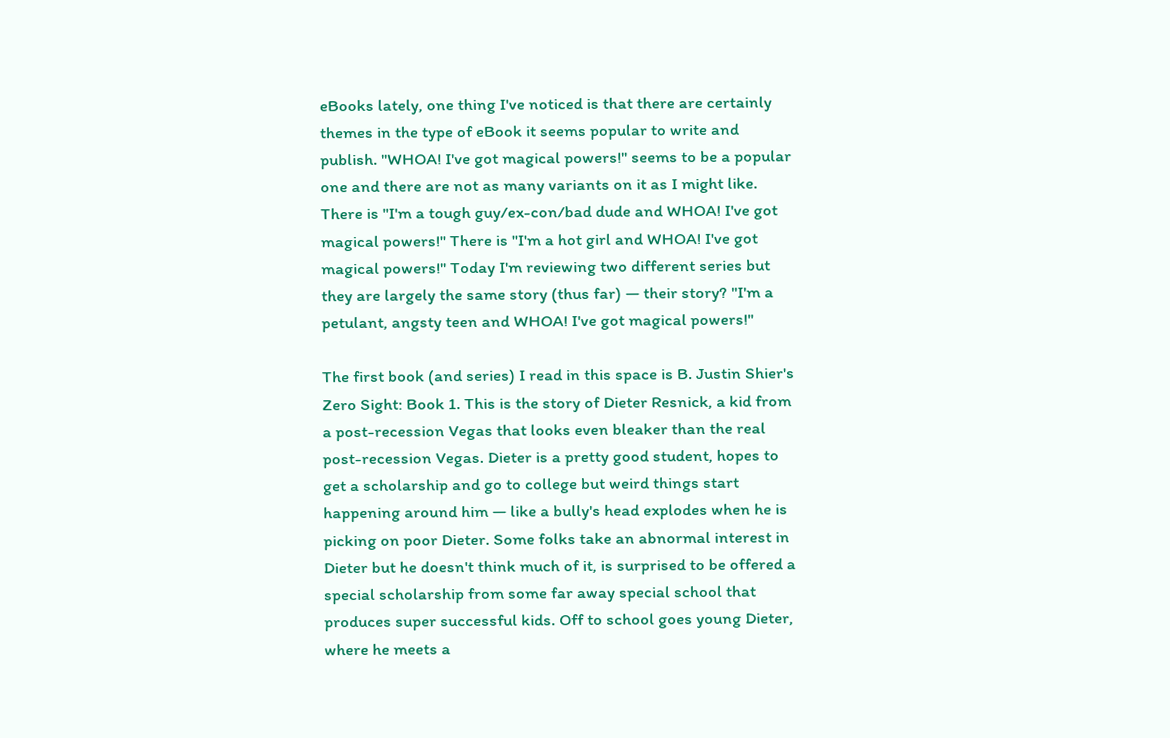eBooks lately, one thing I've noticed is that there are certainly themes in the type of eBook it seems popular to write and publish. "WHOA! I've got magical powers!" seems to be a popular one and there are not as many variants on it as I might like. There is "I'm a tough guy/ex-con/bad dude and WHOA! I've got magical powers!" There is "I'm a hot girl and WHOA! I've got magical powers!" Today I'm reviewing two different series but they are largely the same story (thus far) — their story? "I'm a petulant, angsty teen and WHOA! I've got magical powers!"

The first book (and series) I read in this space is B. Justin Shier's Zero Sight: Book 1. This is the story of Dieter Resnick, a kid from a post-recession Vegas that looks even bleaker than the real post-recession Vegas. Dieter is a pretty good student, hopes to get a scholarship and go to college but weird things start happening around him — like a bully's head explodes when he is picking on poor Dieter. Some folks take an abnormal interest in Dieter but he doesn't think much of it, is surprised to be offered a special scholarship from some far away special school that produces super successful kids. Off to school goes young Dieter, where he meets a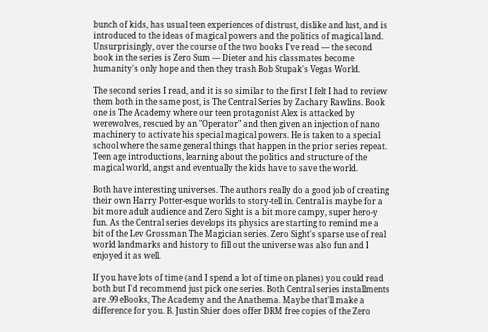bunch of kids, has usual teen experiences of distrust, dislike and lust, and is introduced to the ideas of magical powers and the politics of magical land. Unsurprisingly, over the course of the two books I've read — the second book in the series is Zero Sum — Dieter and his classmates become humanity's only hope and then they trash Bob Stupak's Vegas World.

The second series I read, and it is so similar to the first I felt I had to review them both in the same post, is The Central Series by Zachary Rawlins. Book one is The Academy where our teen protagonist Alex is attacked by werewolves, rescued by an "Operator" and then given an injection of nano machinery to activate his special magical powers. He is taken to a special school where the same general things that happen in the prior series repeat. Teen age introductions, learning about the politics and structure of the magical world, angst and eventually the kids have to save the world.

Both have interesting universes. The authors really do a good job of creating their own Harry Potter-esque worlds to story-tell in. Central is maybe for a bit more adult audience and Zero Sight is a bit more campy, super hero-y fun. As the Central series develops its physics are starting to remind me a bit of the Lev Grossman The Magician series. Zero Sight's sparse use of real world landmarks and history to fill out the universe was also fun and I enjoyed it as well.

If you have lots of time (and I spend a lot of time on planes) you could read both but I'd recommend just pick one series. Both Central series installments are .99 eBooks, The Academy and the Anathema. Maybe that'll make a difference for you. B. Justin Shier does offer DRM free copies of the Zero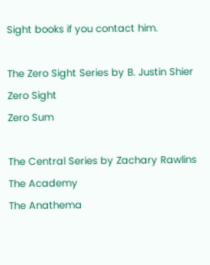Sight books if you contact him.

The Zero Sight Series by B. Justin Shier
Zero Sight
Zero Sum

The Central Series by Zachary Rawlins
The Academy
The Anathema